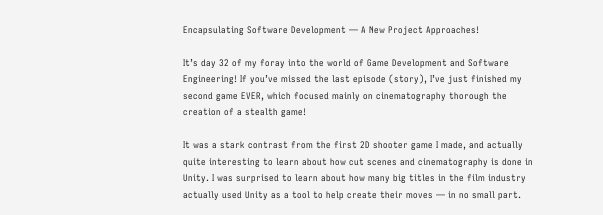Encapsulating Software Development — A New Project Approaches!

It’s day 32 of my foray into the world of Game Development and Software Engineering! If you’ve missed the last episode (story), I’ve just finished my second game EVER, which focused mainly on cinematography thorough the creation of a stealth game!

It was a stark contrast from the first 2D shooter game I made, and actually quite interesting to learn about how cut scenes and cinematography is done in Unity. I was surprised to learn about how many big titles in the film industry actually used Unity as a tool to help create their moves — in no small part.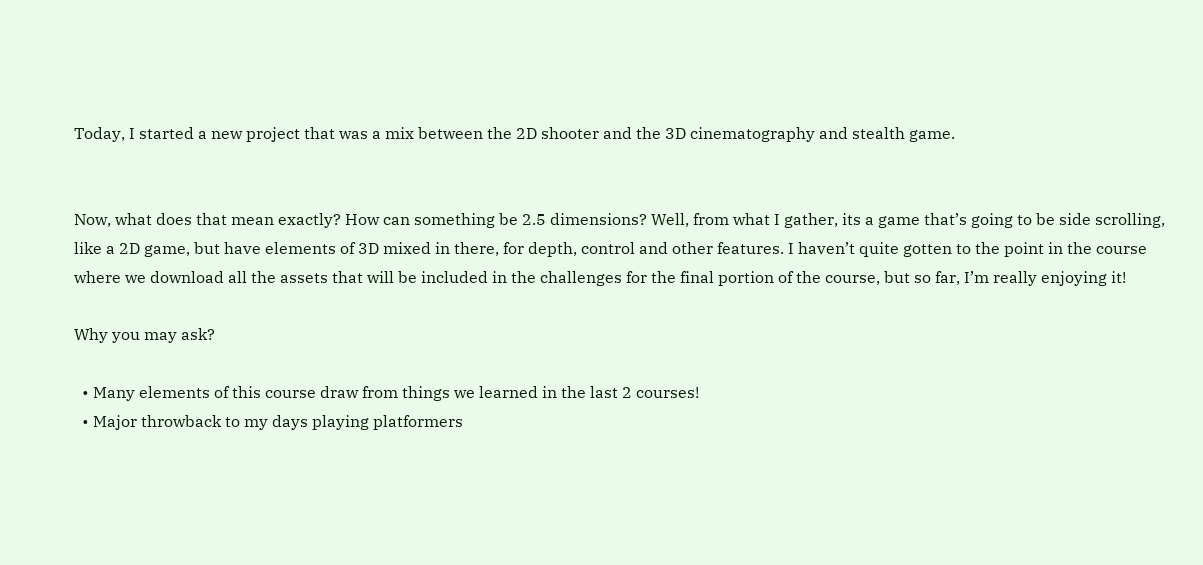Today, I started a new project that was a mix between the 2D shooter and the 3D cinematography and stealth game.


Now, what does that mean exactly? How can something be 2.5 dimensions? Well, from what I gather, its a game that’s going to be side scrolling, like a 2D game, but have elements of 3D mixed in there, for depth, control and other features. I haven’t quite gotten to the point in the course where we download all the assets that will be included in the challenges for the final portion of the course, but so far, I’m really enjoying it!

Why you may ask?

  • Many elements of this course draw from things we learned in the last 2 courses!
  • Major throwback to my days playing platformers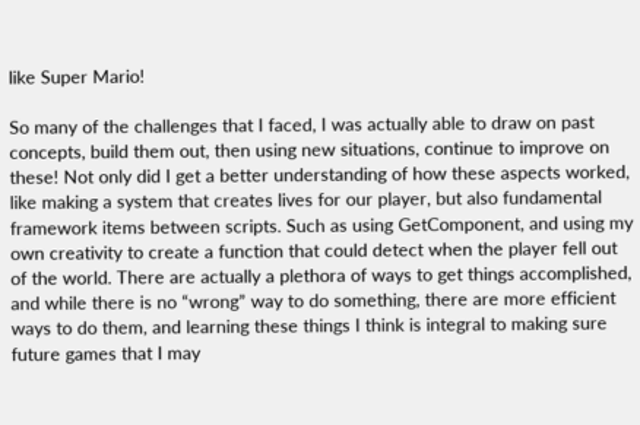like Super Mario!

So many of the challenges that I faced, I was actually able to draw on past concepts, build them out, then using new situations, continue to improve on these! Not only did I get a better understanding of how these aspects worked, like making a system that creates lives for our player, but also fundamental framework items between scripts. Such as using GetComponent, and using my own creativity to create a function that could detect when the player fell out of the world. There are actually a plethora of ways to get things accomplished, and while there is no “wrong” way to do something, there are more efficient ways to do them, and learning these things I think is integral to making sure future games that I may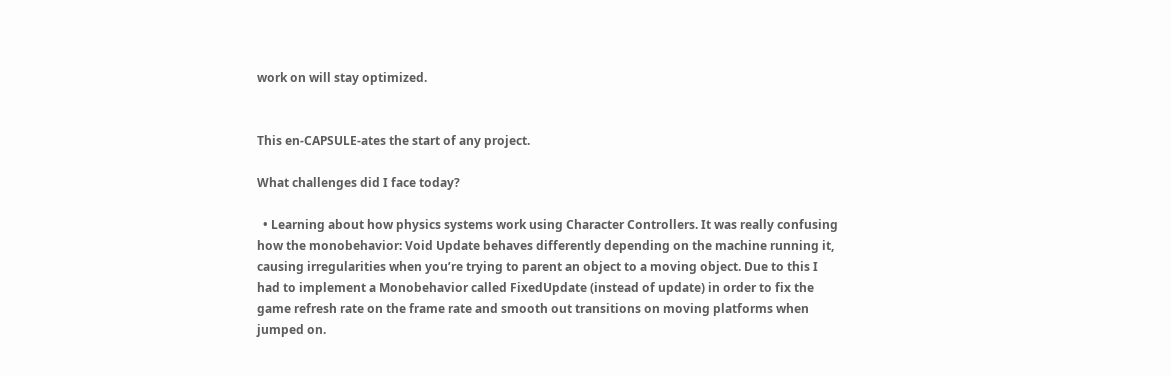work on will stay optimized.


This en-CAPSULE-ates the start of any project.

What challenges did I face today?

  • Learning about how physics systems work using Character Controllers. It was really confusing how the monobehavior: Void Update behaves differently depending on the machine running it, causing irregularities when you’re trying to parent an object to a moving object. Due to this I had to implement a Monobehavior called FixedUpdate (instead of update) in order to fix the game refresh rate on the frame rate and smooth out transitions on moving platforms when jumped on.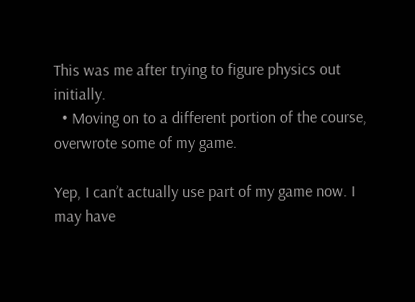This was me after trying to figure physics out initially.
  • Moving on to a different portion of the course, overwrote some of my game.

Yep, I can’t actually use part of my game now. I may have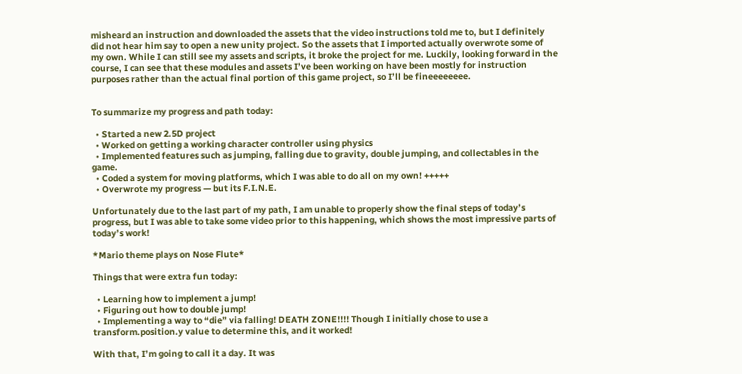misheard an instruction and downloaded the assets that the video instructions told me to, but I definitely did not hear him say to open a new unity project. So the assets that I imported actually overwrote some of my own. While I can still see my assets and scripts, it broke the project for me. Luckily, looking forward in the course, I can see that these modules and assets I’ve been working on have been mostly for instruction purposes rather than the actual final portion of this game project, so I’ll be fineeeeeeee.


To summarize my progress and path today:

  • Started a new 2.5D project
  • Worked on getting a working character controller using physics
  • Implemented features such as jumping, falling due to gravity, double jumping, and collectables in the game.
  • Coded a system for moving platforms, which I was able to do all on my own! +++++
  • Overwrote my progress — but its F.I.N.E.

Unfortunately due to the last part of my path, I am unable to properly show the final steps of today’s progress, but I was able to take some video prior to this happening, which shows the most impressive parts of today’s work!

*Mario theme plays on Nose Flute*

Things that were extra fun today:

  • Learning how to implement a jump!
  • Figuring out how to double jump!
  • Implementing a way to “die” via falling! DEATH ZONE!!!! Though I initially chose to use a transform.position.y value to determine this, and it worked!

With that, I’m going to call it a day. It was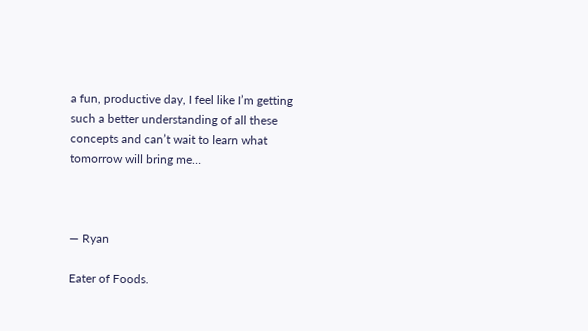a fun, productive day, I feel like I’m getting such a better understanding of all these concepts and can’t wait to learn what tomorrow will bring me…



— Ryan

Eater of Foods.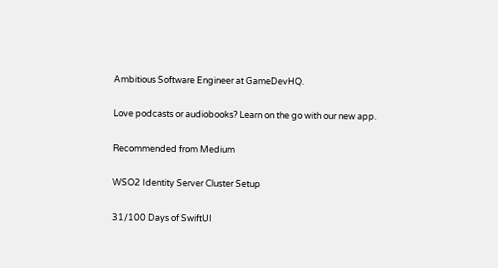Ambitious Software Engineer at GameDevHQ.

Love podcasts or audiobooks? Learn on the go with our new app.

Recommended from Medium

WSO2 Identity Server Cluster Setup

31/100 Days of SwiftUI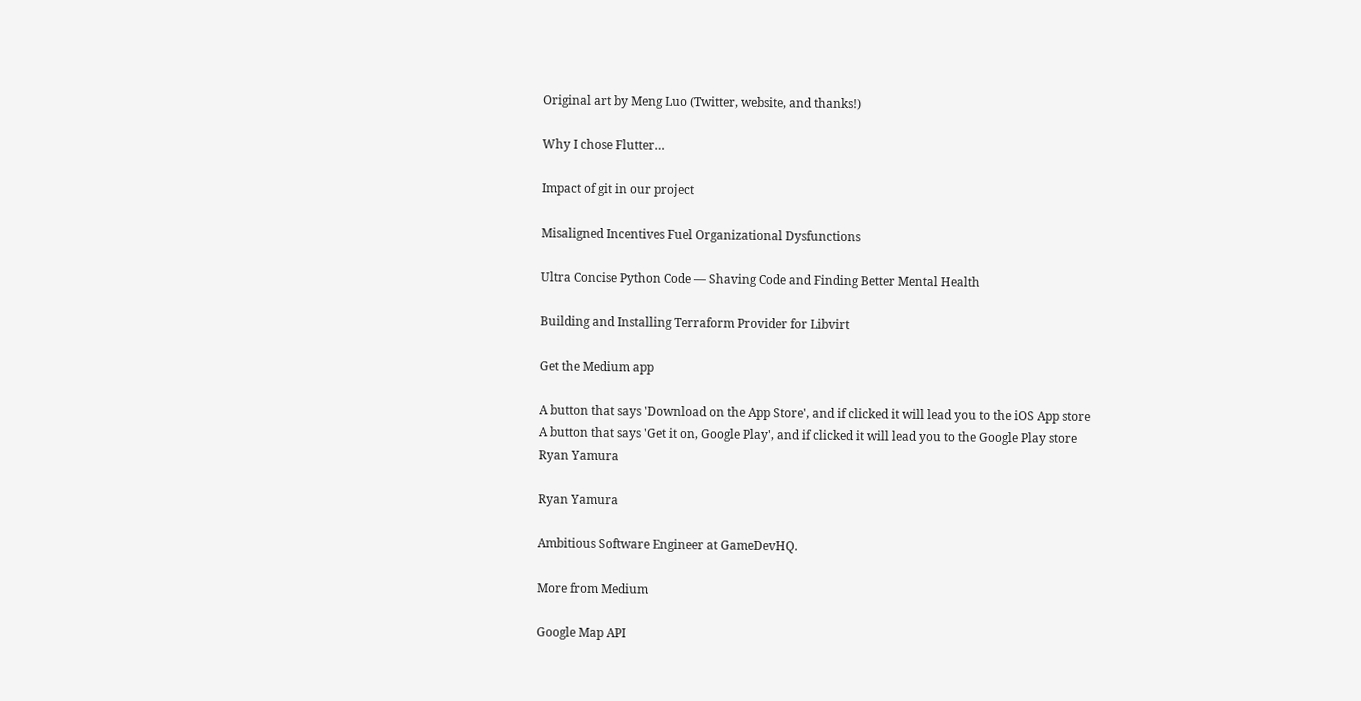Original art by Meng Luo (Twitter, website, and thanks!)

Why I chose Flutter…

Impact of git in our project

Misaligned Incentives Fuel Organizational Dysfunctions

Ultra Concise Python Code — Shaving Code and Finding Better Mental Health

Building and Installing Terraform Provider for Libvirt

Get the Medium app

A button that says 'Download on the App Store', and if clicked it will lead you to the iOS App store
A button that says 'Get it on, Google Play', and if clicked it will lead you to the Google Play store
Ryan Yamura

Ryan Yamura

Ambitious Software Engineer at GameDevHQ.

More from Medium

Google Map API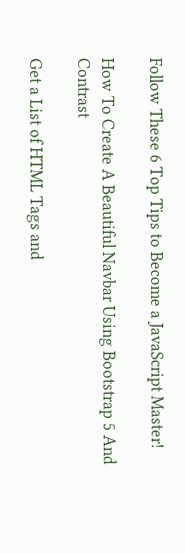Follow These 6 Top Tips to Become a JavaScript Master!

How To Create A Beautiful Navbar Using Bootstrap 5 And Contrast

Get a List of HTML Tags and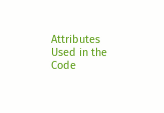Attributes Used in the Code